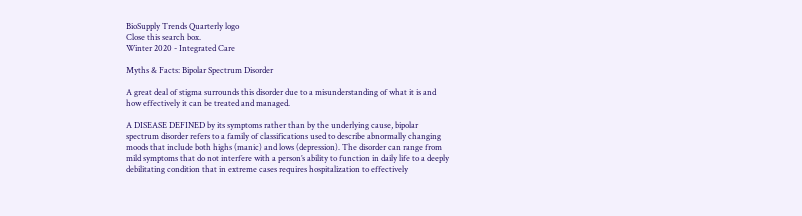BioSupply Trends Quarterly logo
Close this search box.
Winter 2020 - Integrated Care

Myths & Facts: Bipolar Spectrum Disorder

A great deal of stigma surrounds this disorder due to a misunderstanding of what it is and how effectively it can be treated and managed.

A DISEASE DEFINED by its symptoms rather than by the underlying cause, bipolar spectrum disorder refers to a family of classifications used to describe abnormally changing moods that include both highs (manic) and lows (depression). The disorder can range from mild symptoms that do not interfere with a person’s ability to function in daily life to a deeply debilitating condition that in extreme cases requires hospitalization to effectively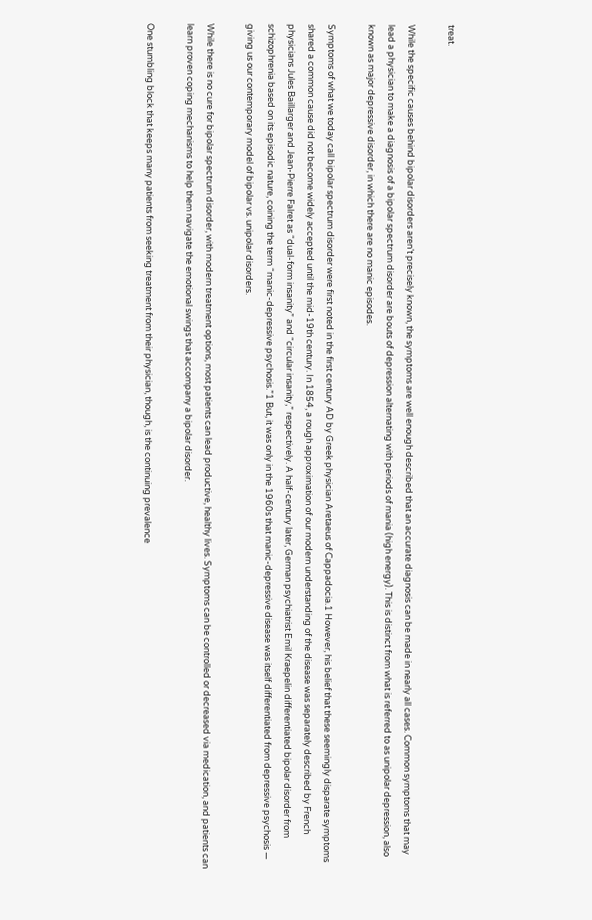treat.

While the specific causes behind bipolar disorders aren’t precisely known, the symptoms are well enough described that an accurate diagnosis can be made in nearly all cases. Common symptoms that may lead a physician to make a diagnosis of a bipolar spectrum disorder are bouts of depression alternating with periods of mania (high energy). This is distinct from what is referred to as unipolar depression, also known as major depressive disorder, in which there are no manic episodes.

Symptoms of what we today call bipolar spectrum disorder were first noted in the first century AD by Greek physician Aretaeus of Cappadocia.1 However, his belief that these seemingly disparate symptoms shared a common cause did not become widely accepted until the mid-19th century. In 1854, a rough approximation of our modern understanding of the disease was separately described by French physicians Jules Baillarger and Jean-Pierre Falret as “dual-form insanity” and “circular insanity,” respectively. A half-century later, German psychiatrist Emil Kraepelin differentiated bipolar disorder from schizophrenia based on its episodic nature, coining the term “manic-depressive psychosis.”1 But, it was only in the 1960s that manic-depressive disease was itself differentiated from depressive psychosis — giving us our contemporary model of bipolar vs. unipolar disorders.

While there is no cure for bipolar spectrum disorder, with modern treatment options, most patients can lead productive, healthy lives. Symptoms can be controlled or decreased via medication, and patients can learn proven coping mechanisms to help them navigate the emotional swings that accompany a bipolar disorder.

One stumbling block that keeps many patients from seeking treatment from their physician, though, is the continuing prevalence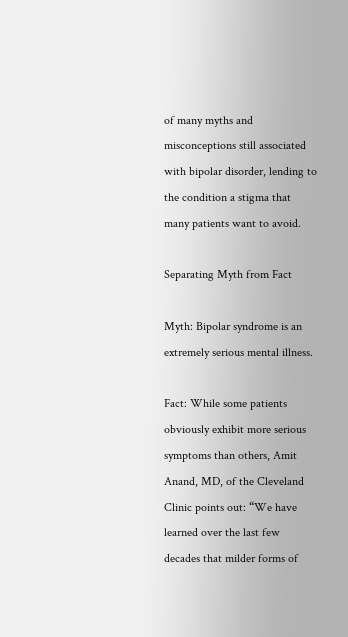of many myths and misconceptions still associated with bipolar disorder, lending to the condition a stigma that many patients want to avoid.

Separating Myth from Fact

Myth: Bipolar syndrome is an extremely serious mental illness.

Fact: While some patients obviously exhibit more serious symptoms than others, Amit Anand, MD, of the Cleveland Clinic points out: “We have learned over the last few decades that milder forms of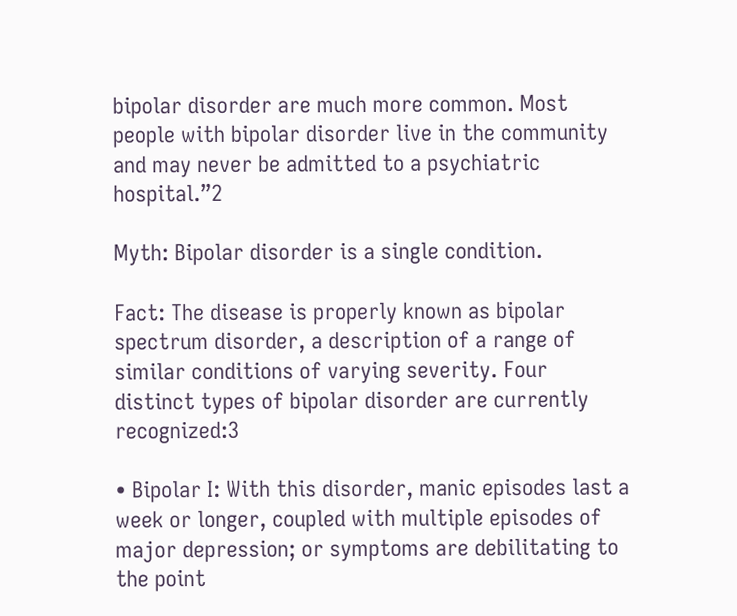bipolar disorder are much more common. Most people with bipolar disorder live in the community and may never be admitted to a psychiatric hospital.”2

Myth: Bipolar disorder is a single condition.

Fact: The disease is properly known as bipolar spectrum disorder, a description of a range of similar conditions of varying severity. Four distinct types of bipolar disorder are currently recognized:3

• Bipolar I: With this disorder, manic episodes last a week or longer, coupled with multiple episodes of major depression; or symptoms are debilitating to the point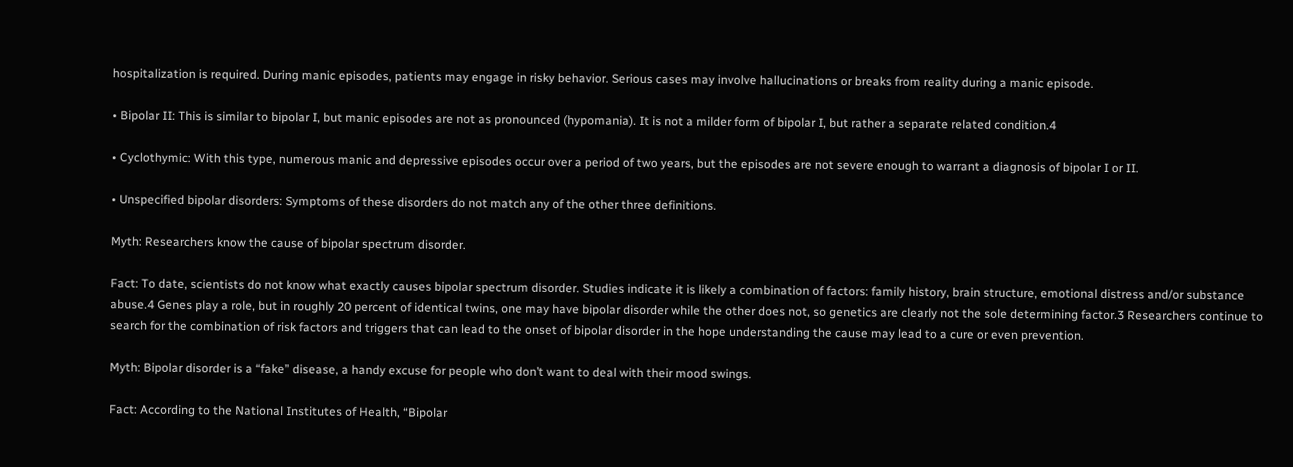hospitalization is required. During manic episodes, patients may engage in risky behavior. Serious cases may involve hallucinations or breaks from reality during a manic episode.

• Bipolar II: This is similar to bipolar I, but manic episodes are not as pronounced (hypomania). It is not a milder form of bipolar I, but rather a separate related condition.4

• Cyclothymic: With this type, numerous manic and depressive episodes occur over a period of two years, but the episodes are not severe enough to warrant a diagnosis of bipolar I or II.

• Unspecified bipolar disorders: Symptoms of these disorders do not match any of the other three definitions.

Myth: Researchers know the cause of bipolar spectrum disorder.

Fact: To date, scientists do not know what exactly causes bipolar spectrum disorder. Studies indicate it is likely a combination of factors: family history, brain structure, emotional distress and/or substance abuse.4 Genes play a role, but in roughly 20 percent of identical twins, one may have bipolar disorder while the other does not, so genetics are clearly not the sole determining factor.3 Researchers continue to search for the combination of risk factors and triggers that can lead to the onset of bipolar disorder in the hope understanding the cause may lead to a cure or even prevention.

Myth: Bipolar disorder is a “fake” disease, a handy excuse for people who don’t want to deal with their mood swings.

Fact: According to the National Institutes of Health, “Bipolar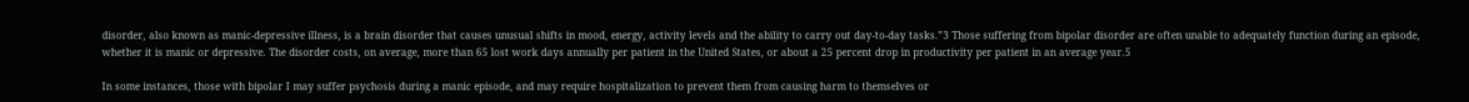disorder, also known as manic-depressive illness, is a brain disorder that causes unusual shifts in mood, energy, activity levels and the ability to carry out day-to-day tasks.”3 Those suffering from bipolar disorder are often unable to adequately function during an episode, whether it is manic or depressive. The disorder costs, on average, more than 65 lost work days annually per patient in the United States, or about a 25 percent drop in productivity per patient in an average year.5

In some instances, those with bipolar I may suffer psychosis during a manic episode, and may require hospitalization to prevent them from causing harm to themselves or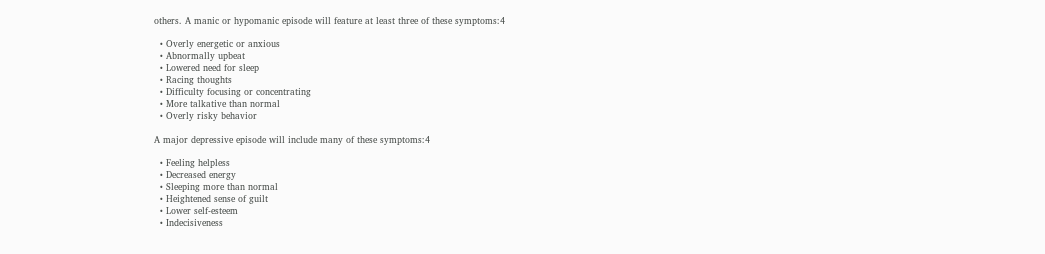others. A manic or hypomanic episode will feature at least three of these symptoms:4

  • Overly energetic or anxious
  • Abnormally upbeat
  • Lowered need for sleep
  • Racing thoughts
  • Difficulty focusing or concentrating
  • More talkative than normal
  • Overly risky behavior

A major depressive episode will include many of these symptoms:4

  • Feeling helpless
  • Decreased energy
  • Sleeping more than normal
  • Heightened sense of guilt
  • Lower self-esteem
  • Indecisiveness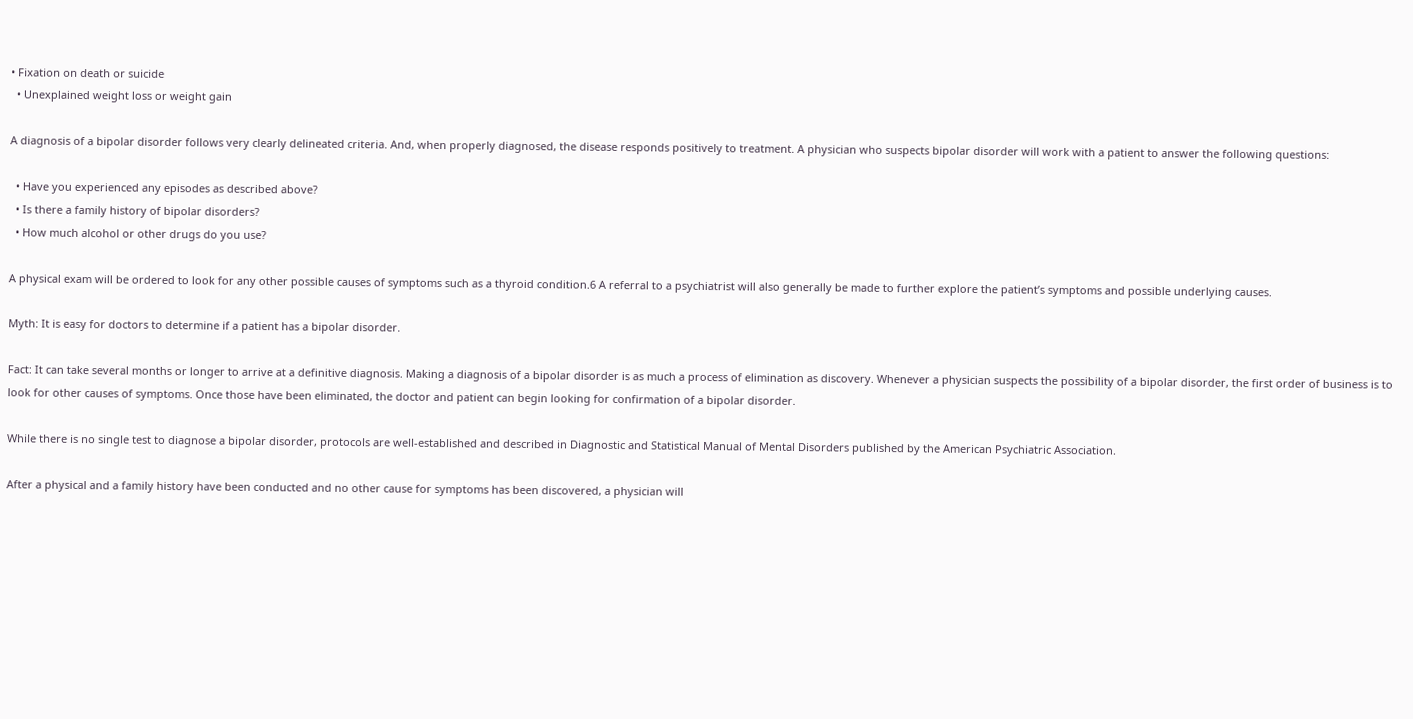• Fixation on death or suicide
  • Unexplained weight loss or weight gain

A diagnosis of a bipolar disorder follows very clearly delineated criteria. And, when properly diagnosed, the disease responds positively to treatment. A physician who suspects bipolar disorder will work with a patient to answer the following questions:

  • Have you experienced any episodes as described above?
  • Is there a family history of bipolar disorders?
  • How much alcohol or other drugs do you use?

A physical exam will be ordered to look for any other possible causes of symptoms such as a thyroid condition.6 A referral to a psychiatrist will also generally be made to further explore the patient’s symptoms and possible underlying causes.

Myth: It is easy for doctors to determine if a patient has a bipolar disorder.

Fact: It can take several months or longer to arrive at a definitive diagnosis. Making a diagnosis of a bipolar disorder is as much a process of elimination as discovery. Whenever a physician suspects the possibility of a bipolar disorder, the first order of business is to look for other causes of symptoms. Once those have been eliminated, the doctor and patient can begin looking for confirmation of a bipolar disorder.

While there is no single test to diagnose a bipolar disorder, protocols are well-established and described in Diagnostic and Statistical Manual of Mental Disorders published by the American Psychiatric Association.

After a physical and a family history have been conducted and no other cause for symptoms has been discovered, a physician will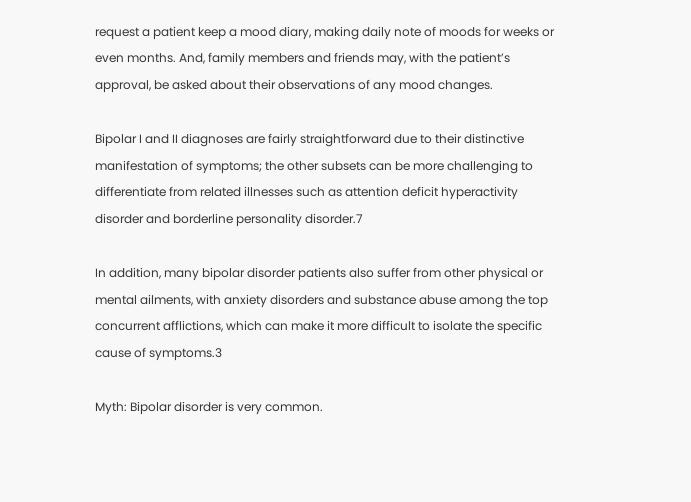request a patient keep a mood diary, making daily note of moods for weeks or even months. And, family members and friends may, with the patient’s approval, be asked about their observations of any mood changes.

Bipolar I and II diagnoses are fairly straightforward due to their distinctive manifestation of symptoms; the other subsets can be more challenging to differentiate from related illnesses such as attention deficit hyperactivity disorder and borderline personality disorder.7

In addition, many bipolar disorder patients also suffer from other physical or mental ailments, with anxiety disorders and substance abuse among the top concurrent afflictions, which can make it more difficult to isolate the specific cause of symptoms.3

Myth: Bipolar disorder is very common.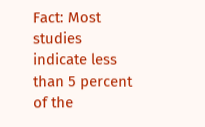Fact: Most studies indicate less than 5 percent of the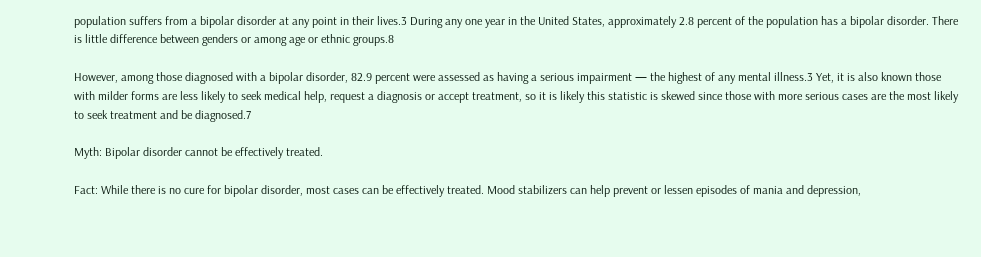population suffers from a bipolar disorder at any point in their lives.3 During any one year in the United States, approximately 2.8 percent of the population has a bipolar disorder. There is little difference between genders or among age or ethnic groups.8

However, among those diagnosed with a bipolar disorder, 82.9 percent were assessed as having a serious impairment — the highest of any mental illness.3 Yet, it is also known those with milder forms are less likely to seek medical help, request a diagnosis or accept treatment, so it is likely this statistic is skewed since those with more serious cases are the most likely to seek treatment and be diagnosed.7

Myth: Bipolar disorder cannot be effectively treated.

Fact: While there is no cure for bipolar disorder, most cases can be effectively treated. Mood stabilizers can help prevent or lessen episodes of mania and depression,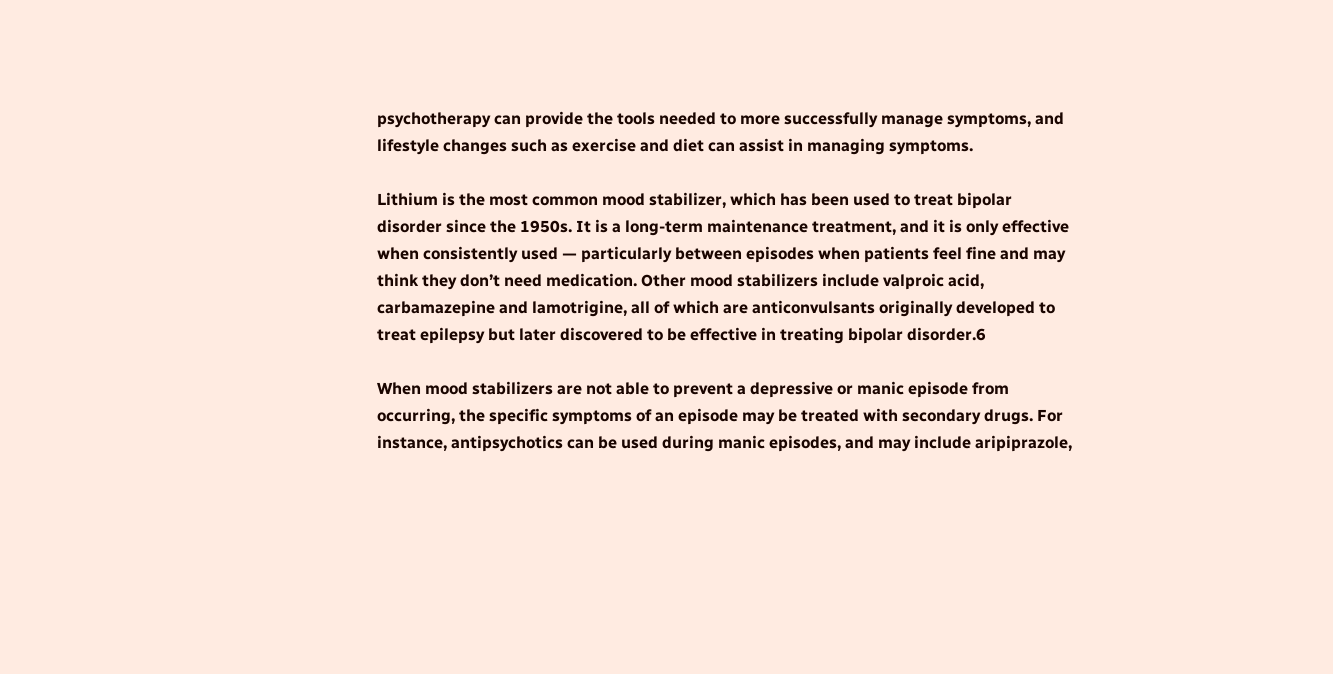psychotherapy can provide the tools needed to more successfully manage symptoms, and lifestyle changes such as exercise and diet can assist in managing symptoms.

Lithium is the most common mood stabilizer, which has been used to treat bipolar disorder since the 1950s. It is a long-term maintenance treatment, and it is only effective when consistently used — particularly between episodes when patients feel fine and may think they don’t need medication. Other mood stabilizers include valproic acid, carbamazepine and lamotrigine, all of which are anticonvulsants originally developed to treat epilepsy but later discovered to be effective in treating bipolar disorder.6

When mood stabilizers are not able to prevent a depressive or manic episode from occurring, the specific symptoms of an episode may be treated with secondary drugs. For instance, antipsychotics can be used during manic episodes, and may include aripiprazole,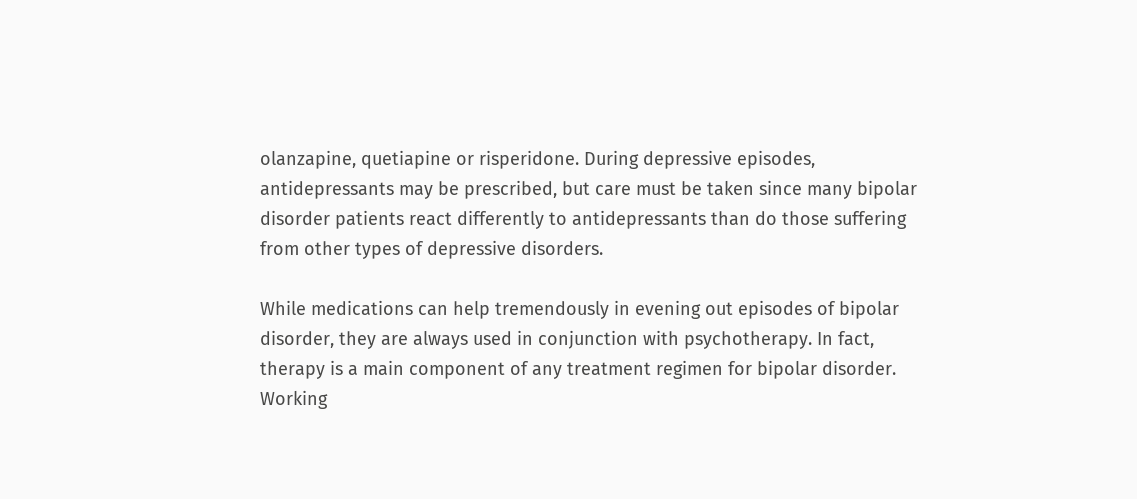olanzapine, quetiapine or risperidone. During depressive episodes, antidepressants may be prescribed, but care must be taken since many bipolar disorder patients react differently to antidepressants than do those suffering from other types of depressive disorders.

While medications can help tremendously in evening out episodes of bipolar disorder, they are always used in conjunction with psychotherapy. In fact, therapy is a main component of any treatment regimen for bipolar disorder. Working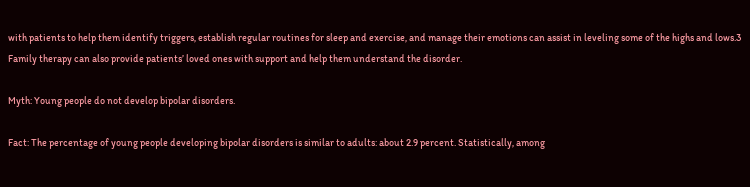with patients to help them identify triggers, establish regular routines for sleep and exercise, and manage their emotions can assist in leveling some of the highs and lows.3 Family therapy can also provide patients’ loved ones with support and help them understand the disorder.

Myth: Young people do not develop bipolar disorders.

Fact: The percentage of young people developing bipolar disorders is similar to adults: about 2.9 percent. Statistically, among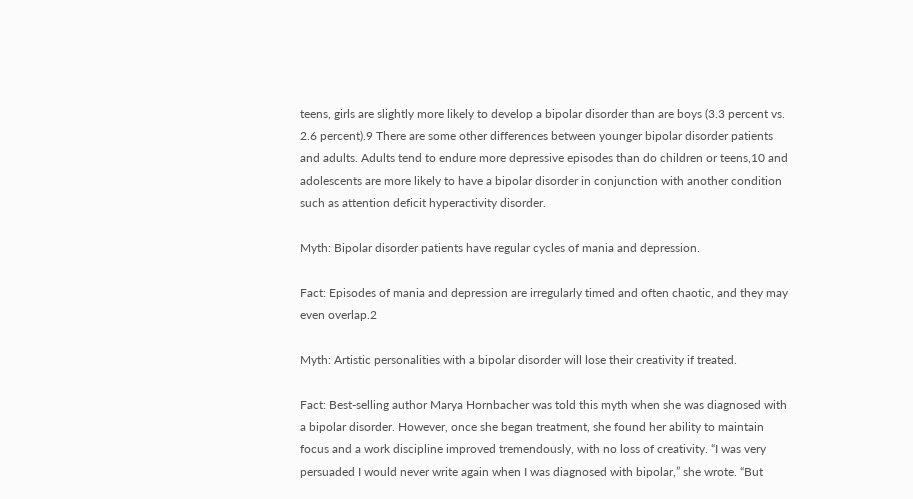teens, girls are slightly more likely to develop a bipolar disorder than are boys (3.3 percent vs. 2.6 percent).9 There are some other differences between younger bipolar disorder patients and adults. Adults tend to endure more depressive episodes than do children or teens,10 and adolescents are more likely to have a bipolar disorder in conjunction with another condition such as attention deficit hyperactivity disorder.

Myth: Bipolar disorder patients have regular cycles of mania and depression.

Fact: Episodes of mania and depression are irregularly timed and often chaotic, and they may even overlap.2

Myth: Artistic personalities with a bipolar disorder will lose their creativity if treated.

Fact: Best-selling author Marya Hornbacher was told this myth when she was diagnosed with a bipolar disorder. However, once she began treatment, she found her ability to maintain focus and a work discipline improved tremendously, with no loss of creativity. “I was very persuaded I would never write again when I was diagnosed with bipolar,” she wrote. “But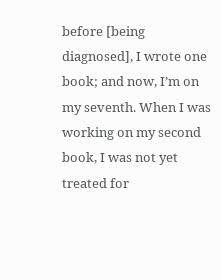before [being diagnosed], I wrote one book; and now, I’m on my seventh. When I was working on my second book, I was not yet treated for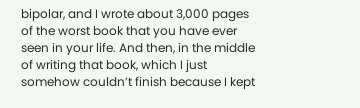bipolar, and I wrote about 3,000 pages of the worst book that you have ever seen in your life. And then, in the middle of writing that book, which I just somehow couldn’t finish because I kept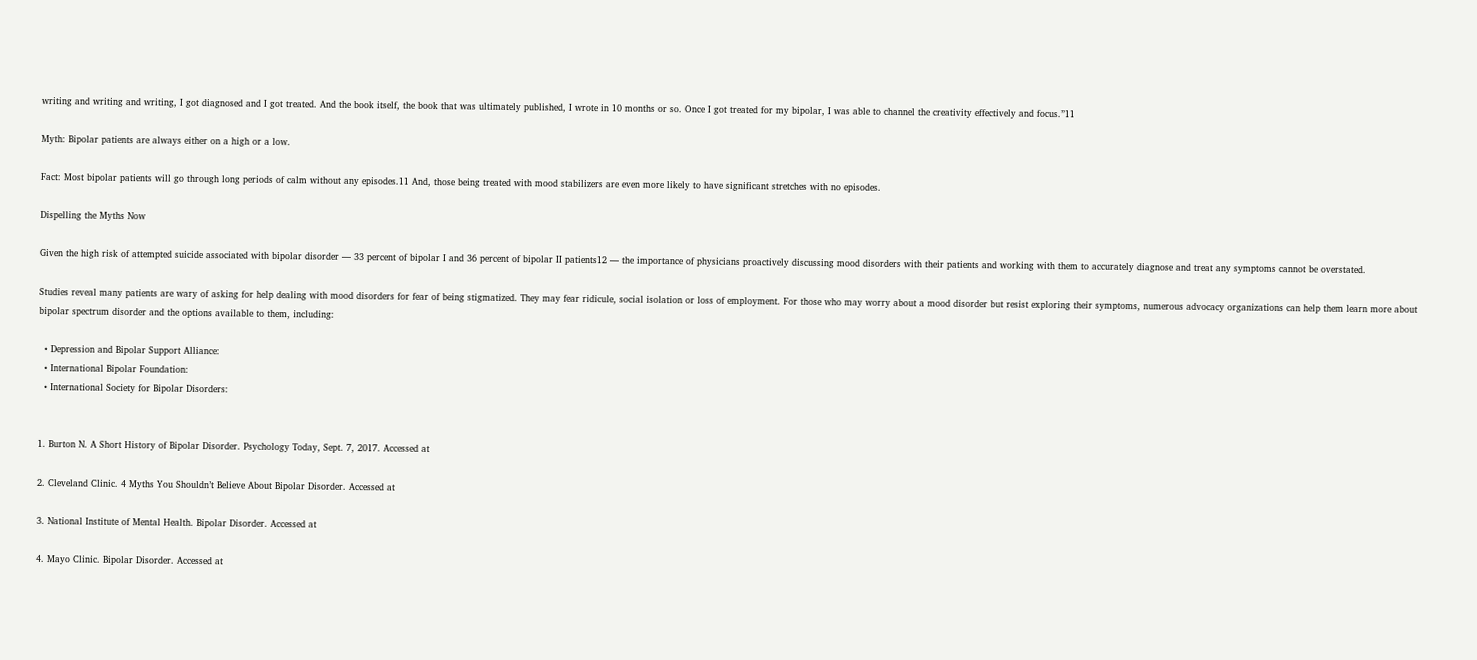writing and writing and writing, I got diagnosed and I got treated. And the book itself, the book that was ultimately published, I wrote in 10 months or so. Once I got treated for my bipolar, I was able to channel the creativity effectively and focus.”11

Myth: Bipolar patients are always either on a high or a low.

Fact: Most bipolar patients will go through long periods of calm without any episodes.11 And, those being treated with mood stabilizers are even more likely to have significant stretches with no episodes.

Dispelling the Myths Now

Given the high risk of attempted suicide associated with bipolar disorder — 33 percent of bipolar I and 36 percent of bipolar II patients12 — the importance of physicians proactively discussing mood disorders with their patients and working with them to accurately diagnose and treat any symptoms cannot be overstated.

Studies reveal many patients are wary of asking for help dealing with mood disorders for fear of being stigmatized. They may fear ridicule, social isolation or loss of employment. For those who may worry about a mood disorder but resist exploring their symptoms, numerous advocacy organizations can help them learn more about bipolar spectrum disorder and the options available to them, including:

  • Depression and Bipolar Support Alliance:
  • International Bipolar Foundation:
  • International Society for Bipolar Disorders:


1. Burton N. A Short History of Bipolar Disorder. Psychology Today, Sept. 7, 2017. Accessed at

2. Cleveland Clinic. 4 Myths You Shouldn’t Believe About Bipolar Disorder. Accessed at

3. National Institute of Mental Health. Bipolar Disorder. Accessed at

4. Mayo Clinic. Bipolar Disorder. Accessed at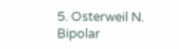5. Osterweil N. Bipolar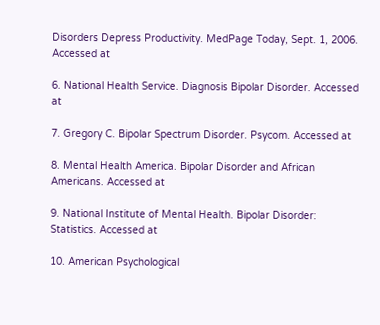Disorders Depress Productivity. MedPage Today, Sept. 1, 2006. Accessed at

6. National Health Service. Diagnosis Bipolar Disorder. Accessed at

7. Gregory C. Bipolar Spectrum Disorder. Psycom. Accessed at

8. Mental Health America. Bipolar Disorder and African Americans. Accessed at

9. National Institute of Mental Health. Bipolar Disorder: Statistics. Accessed at

10. American Psychological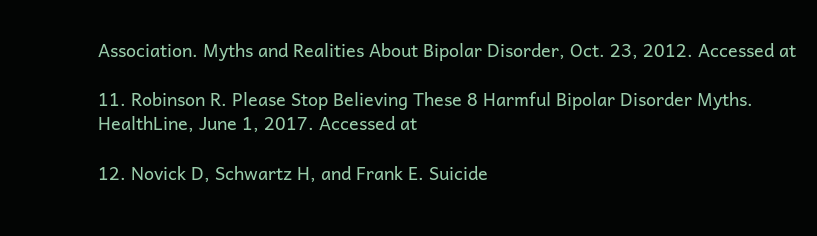Association. Myths and Realities About Bipolar Disorder, Oct. 23, 2012. Accessed at

11. Robinson R. Please Stop Believing These 8 Harmful Bipolar Disorder Myths. HealthLine, June 1, 2017. Accessed at

12. Novick D, Schwartz H, and Frank E. Suicide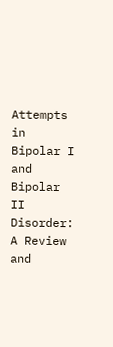Attempts in Bipolar I and Bipolar II Disorder: A Review and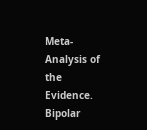Meta-Analysis of the Evidence. Bipolar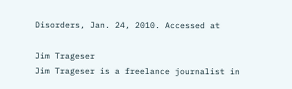Disorders, Jan. 24, 2010. Accessed at

Jim Trageser
Jim Trageser is a freelance journalist in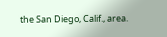the San Diego, Calif., area.